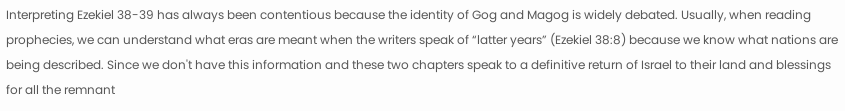Interpreting Ezekiel 38-39 has always been contentious because the identity of Gog and Magog is widely debated. Usually, when reading prophecies, we can understand what eras are meant when the writers speak of “latter years” (Ezekiel 38:8) because we know what nations are being described. Since we don't have this information and these two chapters speak to a definitive return of Israel to their land and blessings for all the remnant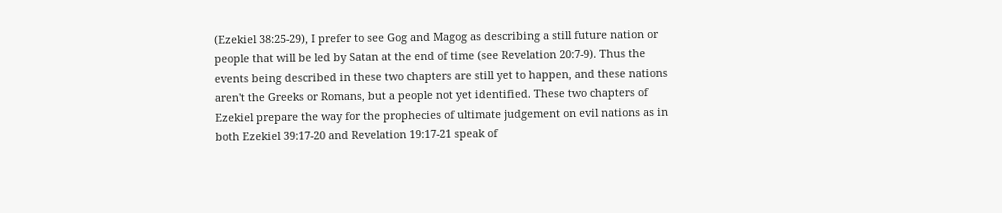(Ezekiel 38:25-29), I prefer to see Gog and Magog as describing a still future nation or people that will be led by Satan at the end of time (see Revelation 20:7-9). Thus the events being described in these two chapters are still yet to happen, and these nations aren't the Greeks or Romans, but a people not yet identified. These two chapters of Ezekiel prepare the way for the prophecies of ultimate judgement on evil nations as in both Ezekiel 39:17-20 and Revelation 19:17-21 speak of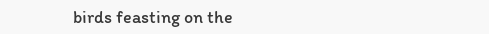birds feasting on the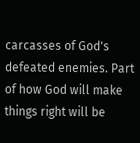carcasses of God's defeated enemies. Part of how God will make things right will be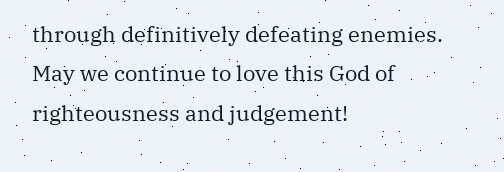through definitively defeating enemies. May we continue to love this God of righteousness and judgement!